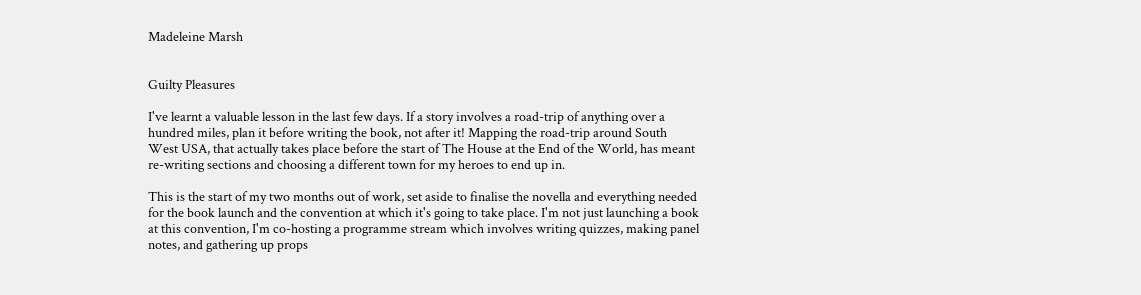Madeleine Marsh


Guilty Pleasures

I've learnt a valuable lesson in the last few days. If a story involves a road-trip of anything over a hundred miles, plan it before writing the book, not after it! Mapping the road-trip around South West USA, that actually takes place before the start of The House at the End of the World, has meant re-writing sections and choosing a different town for my heroes to end up in.

This is the start of my two months out of work, set aside to finalise the novella and everything needed for the book launch and the convention at which it's going to take place. I'm not just launching a book at this convention, I'm co-hosting a programme stream which involves writing quizzes, making panel notes, and gathering up props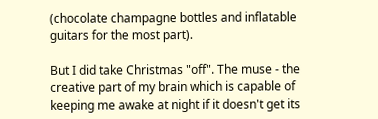(chocolate champagne bottles and inflatable guitars for the most part).

But I did take Christmas "off". The muse - the creative part of my brain which is capable of keeping me awake at night if it doesn't get its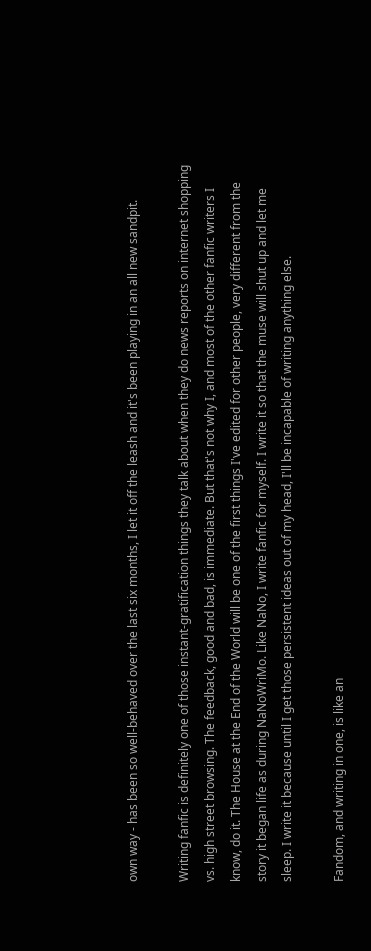own way - has been so well-behaved over the last six months, I let it off the leash and it's been playing in an all new sandpit.

Writing fanfic is definitely one of those instant-gratification things they talk about when they do news reports on internet shopping vs. high street browsing. The feedback, good and bad, is immediate. But that's not why I, and most of the other fanfic writers I know, do it. The House at the End of the World will be one of the first things I've edited for other people, very different from the story it began life as during NaNoWriMo. Like NaNo, I write fanfic for myself. I write it so that the muse will shut up and let me sleep. I write it because until I get those persistent ideas out of my head, I'll be incapable of writing anything else.

Fandom, and writing in one, is like an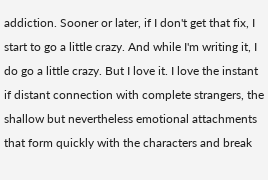addiction. Sooner or later, if I don't get that fix, I start to go a little crazy. And while I'm writing it, I do go a little crazy. But I love it. I love the instant if distant connection with complete strangers, the shallow but nevertheless emotional attachments that form quickly with the characters and break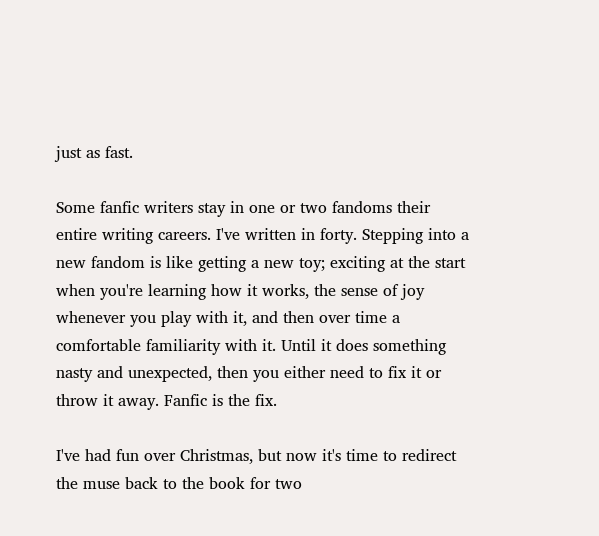just as fast.

Some fanfic writers stay in one or two fandoms their entire writing careers. I've written in forty. Stepping into a new fandom is like getting a new toy; exciting at the start when you're learning how it works, the sense of joy whenever you play with it, and then over time a comfortable familiarity with it. Until it does something nasty and unexpected, then you either need to fix it or throw it away. Fanfic is the fix.

I've had fun over Christmas, but now it's time to redirect the muse back to the book for two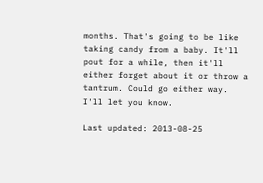months. That's going to be like taking candy from a baby. It'll pout for a while, then it'll either forget about it or throw a tantrum. Could go either way. I'll let you know.

Last updated: 2013-08-25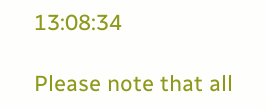13:08:34

Please note that all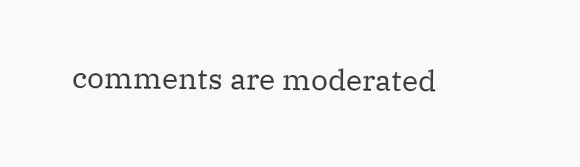comments are moderated